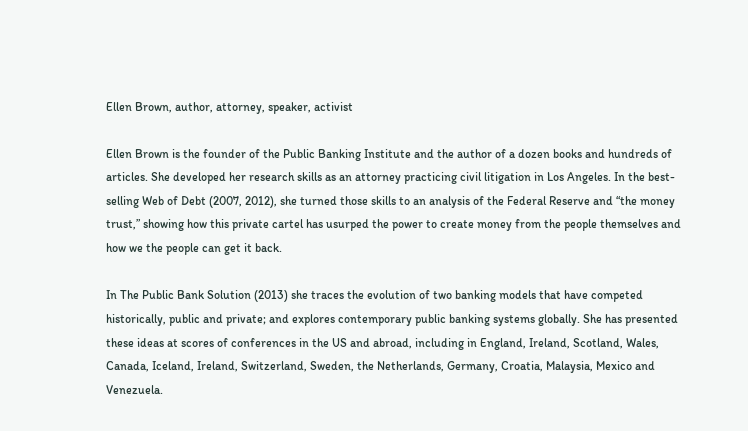Ellen Brown, author, attorney, speaker, activist

Ellen Brown is the founder of the Public Banking Institute and the author of a dozen books and hundreds of articles. She developed her research skills as an attorney practicing civil litigation in Los Angeles. In the best-selling Web of Debt (2007, 2012), she turned those skills to an analysis of the Federal Reserve and “the money trust,” showing how this private cartel has usurped the power to create money from the people themselves and how we the people can get it back.

In The Public Bank Solution (2013) she traces the evolution of two banking models that have competed historically, public and private; and explores contemporary public banking systems globally. She has presented these ideas at scores of conferences in the US and abroad, including in England, Ireland, Scotland, Wales, Canada, Iceland, Ireland, Switzerland, Sweden, the Netherlands, Germany, Croatia, Malaysia, Mexico and Venezuela.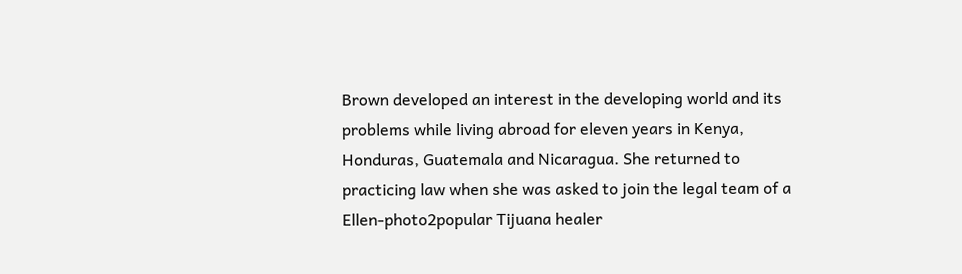Brown developed an interest in the developing world and its problems while living abroad for eleven years in Kenya, Honduras, Guatemala and Nicaragua. She returned to practicing law when she was asked to join the legal team of a Ellen-photo2popular Tijuana healer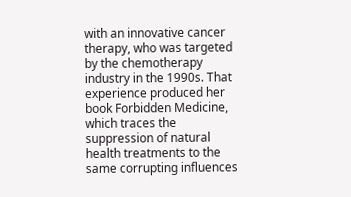with an innovative cancer therapy, who was targeted by the chemotherapy industry in the 1990s. That experience produced her book Forbidden Medicine, which traces the suppression of natural health treatments to the same corrupting influences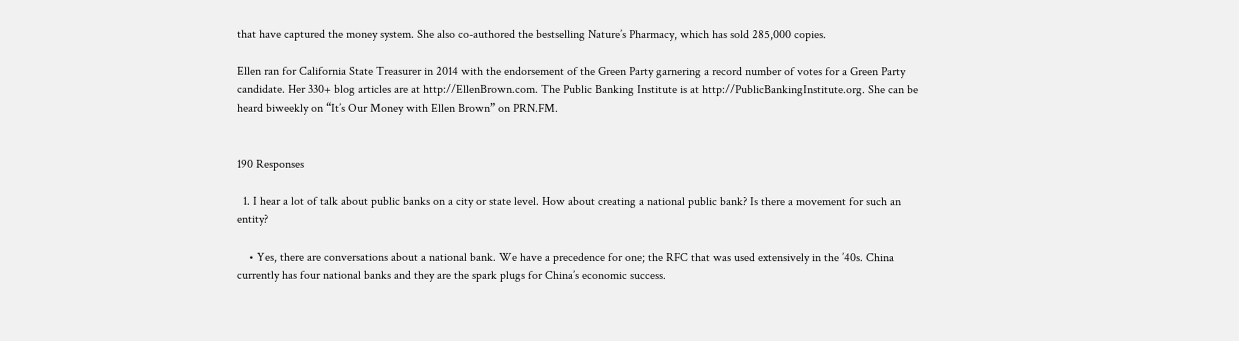that have captured the money system. She also co-authored the bestselling Nature’s Pharmacy, which has sold 285,000 copies.

Ellen ran for California State Treasurer in 2014 with the endorsement of the Green Party garnering a record number of votes for a Green Party candidate. Her 330+ blog articles are at http://EllenBrown.com. The Public Banking Institute is at http://PublicBankingInstitute.org. She can be heard biweekly on “It’s Our Money with Ellen Brown” on PRN.FM.


190 Responses

  1. I hear a lot of talk about public banks on a city or state level. How about creating a national public bank? Is there a movement for such an entity?

    • Yes, there are conversations about a national bank. We have a precedence for one; the RFC that was used extensively in the ’40s. China currently has four national banks and they are the spark plugs for China’s economic success.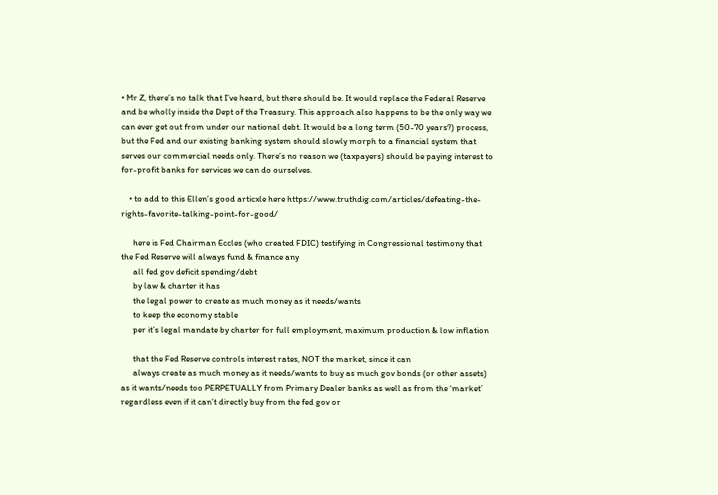• Mr Z, there’s no talk that I’ve heard, but there should be. It would replace the Federal Reserve and be wholly inside the Dept of the Treasury. This approach also happens to be the only way we can ever get out from under our national debt. It would be a long term (50-70 years?) process, but the Fed and our existing banking system should slowly morph to a financial system that serves our commercial needs only. There’s no reason we (taxpayers) should be paying interest to for-profit banks for services we can do ourselves.

    • to add to this Ellen’s good articxle here https://www.truthdig.com/articles/defeating-the-rights-favorite-talking-point-for-good/

      here is Fed Chairman Eccles (who created FDIC) testifying in Congressional testimony that the Fed Reserve will always fund & finance any
      all fed gov deficit spending/debt
      by law & charter it has
      the legal power to create as much money as it needs/wants
      to keep the economy stable
      per it’s legal mandate by charter for full employment, maximum production & low inflation

      that the Fed Reserve controls interest rates, NOT the market, since it can
      always create as much money as it needs/wants to buy as much gov bonds (or other assets) as it wants/needs too PERPETUALLY from Primary Dealer banks as well as from the ‘market’ regardless even if it can’t directly buy from the fed gov or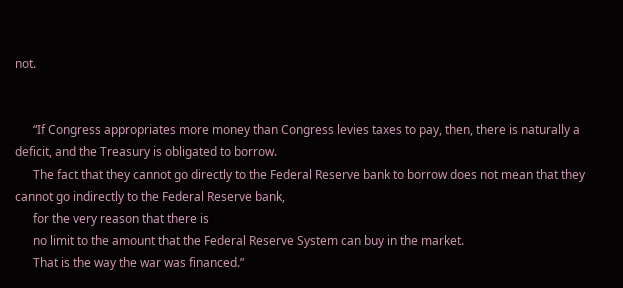not.


      “If Congress appropriates more money than Congress levies taxes to pay, then, there is naturally a deficit, and the Treasury is obligated to borrow.
      The fact that they cannot go directly to the Federal Reserve bank to borrow does not mean that they cannot go indirectly to the Federal Reserve bank,
      for the very reason that there is
      no limit to the amount that the Federal Reserve System can buy in the market.
      That is the way the war was financed.”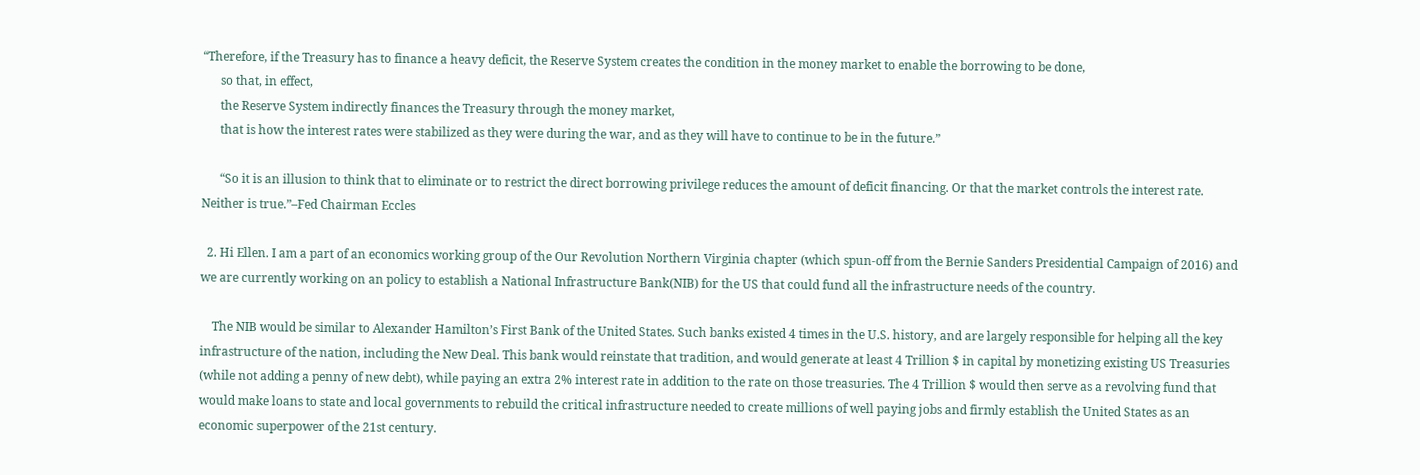“Therefore, if the Treasury has to finance a heavy deficit, the Reserve System creates the condition in the money market to enable the borrowing to be done,
      so that, in effect,
      the Reserve System indirectly finances the Treasury through the money market,
      that is how the interest rates were stabilized as they were during the war, and as they will have to continue to be in the future.”

      “So it is an illusion to think that to eliminate or to restrict the direct borrowing privilege reduces the amount of deficit financing. Or that the market controls the interest rate. Neither is true.”–Fed Chairman Eccles

  2. Hi Ellen. I am a part of an economics working group of the Our Revolution Northern Virginia chapter (which spun-off from the Bernie Sanders Presidential Campaign of 2016) and we are currently working on an policy to establish a National Infrastructure Bank(NIB) for the US that could fund all the infrastructure needs of the country.

    The NIB would be similar to Alexander Hamilton’s First Bank of the United States. Such banks existed 4 times in the U.S. history, and are largely responsible for helping all the key infrastructure of the nation, including the New Deal. This bank would reinstate that tradition, and would generate at least 4 Trillion $ in capital by monetizing existing US Treasuries (while not adding a penny of new debt), while paying an extra 2% interest rate in addition to the rate on those treasuries. The 4 Trillion $ would then serve as a revolving fund that would make loans to state and local governments to rebuild the critical infrastructure needed to create millions of well paying jobs and firmly establish the United States as an economic superpower of the 21st century.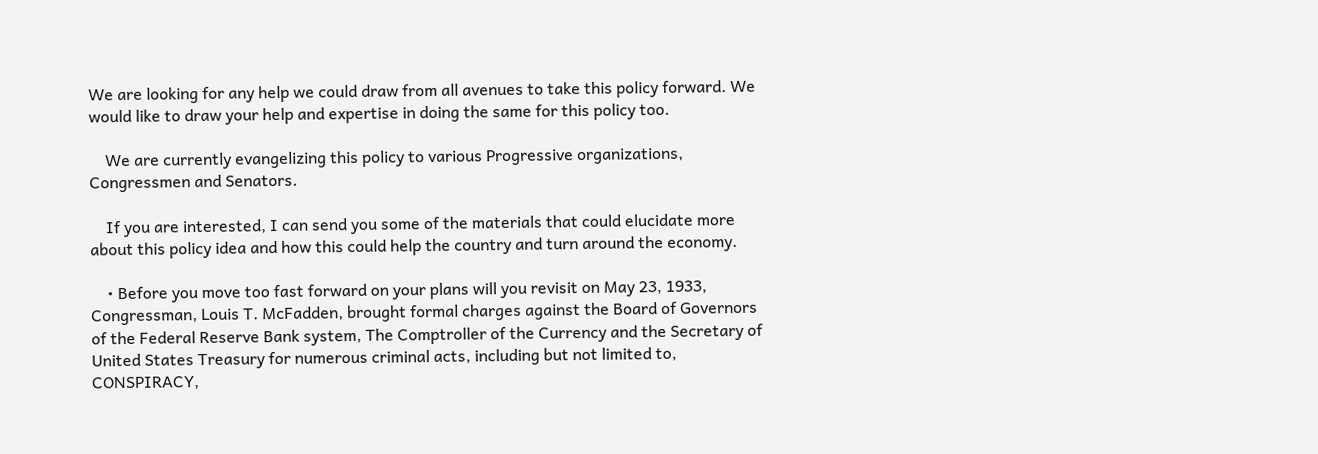We are looking for any help we could draw from all avenues to take this policy forward. We would like to draw your help and expertise in doing the same for this policy too.

    We are currently evangelizing this policy to various Progressive organizations, Congressmen and Senators.

    If you are interested, I can send you some of the materials that could elucidate more about this policy idea and how this could help the country and turn around the economy.

    • Before you move too fast forward on your plans will you revisit on May 23, 1933, Congressman, Louis T. McFadden, brought formal charges against the Board of Governors of the Federal Reserve Bank system, The Comptroller of the Currency and the Secretary of United States Treasury for numerous criminal acts, including but not limited to, CONSPIRACY,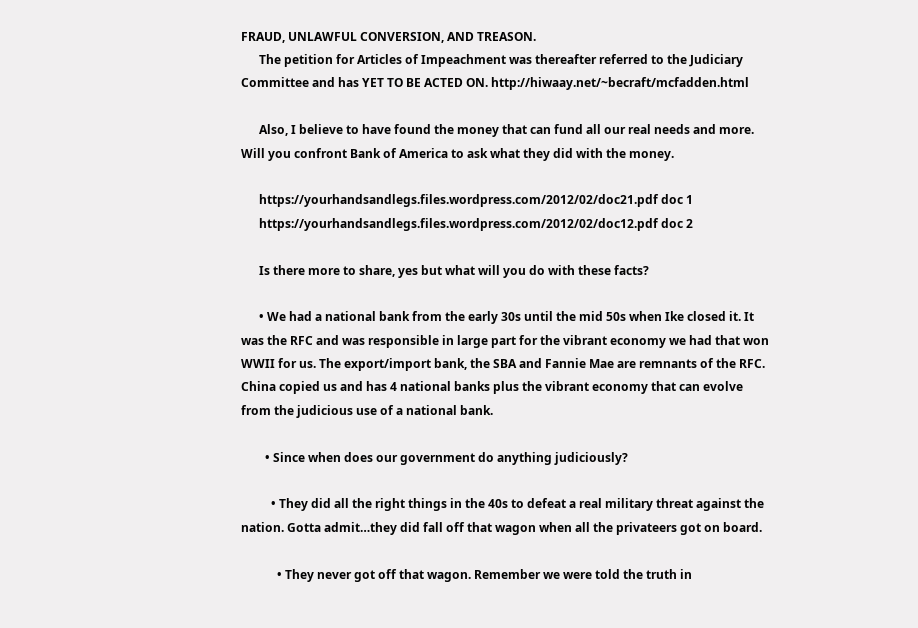FRAUD, UNLAWFUL CONVERSION, AND TREASON.
      The petition for Articles of Impeachment was thereafter referred to the Judiciary Committee and has YET TO BE ACTED ON. http://hiwaay.net/~becraft/mcfadden.html

      Also, I believe to have found the money that can fund all our real needs and more. Will you confront Bank of America to ask what they did with the money.

      https://yourhandsandlegs.files.wordpress.com/2012/02/doc21.pdf doc 1
      https://yourhandsandlegs.files.wordpress.com/2012/02/doc12.pdf doc 2

      Is there more to share, yes but what will you do with these facts?

      • We had a national bank from the early 30s until the mid 50s when Ike closed it. It was the RFC and was responsible in large part for the vibrant economy we had that won WWII for us. The export/import bank, the SBA and Fannie Mae are remnants of the RFC. China copied us and has 4 national banks plus the vibrant economy that can evolve from the judicious use of a national bank.

        • Since when does our government do anything judiciously?

          • They did all the right things in the 40s to defeat a real military threat against the nation. Gotta admit…they did fall off that wagon when all the privateers got on board.

            • They never got off that wagon. Remember we were told the truth in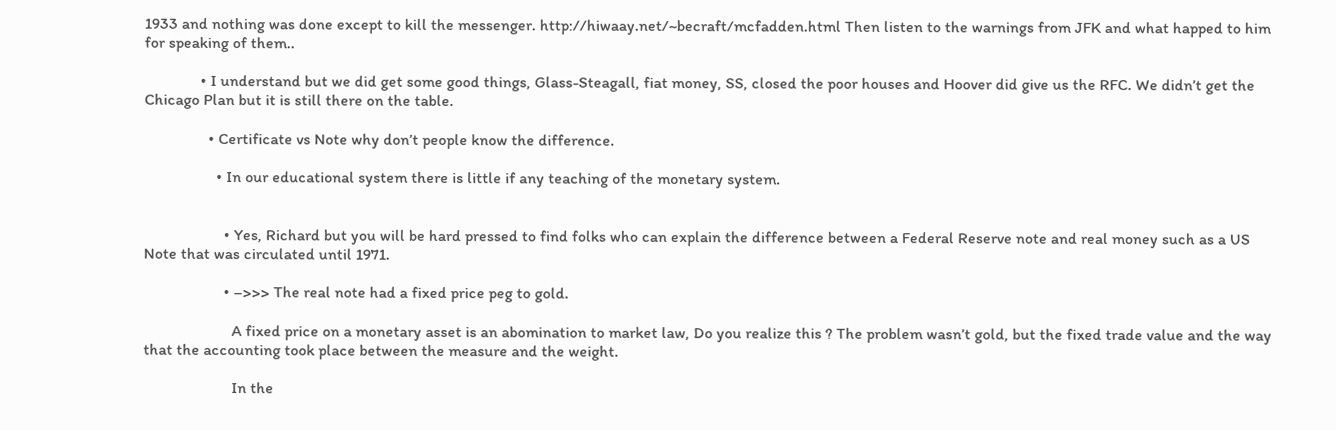1933 and nothing was done except to kill the messenger. http://hiwaay.net/~becraft/mcfadden.html Then listen to the warnings from JFK and what happed to him for speaking of them..

              • I understand but we did get some good things, Glass-Steagall, fiat money, SS, closed the poor houses and Hoover did give us the RFC. We didn’t get the Chicago Plan but it is still there on the table.

                • Certificate vs Note why don’t people know the difference.

                  • In our educational system there is little if any teaching of the monetary system.


                    • Yes, Richard but you will be hard pressed to find folks who can explain the difference between a Federal Reserve note and real money such as a US Note that was circulated until 1971.

                    • –>>> The real note had a fixed price peg to gold.

                      A fixed price on a monetary asset is an abomination to market law, Do you realize this ? The problem wasn’t gold, but the fixed trade value and the way that the accounting took place between the measure and the weight.

                      In the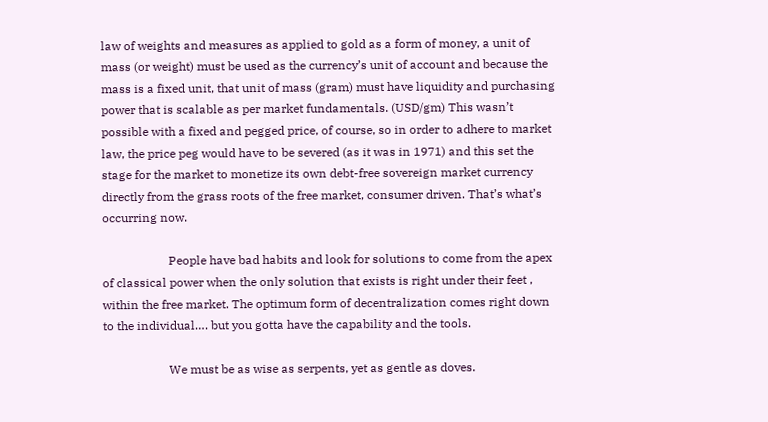law of weights and measures as applied to gold as a form of money, a unit of mass (or weight) must be used as the currency’s unit of account and because the mass is a fixed unit, that unit of mass (gram) must have liquidity and purchasing power that is scalable as per market fundamentals. (USD/gm) This wasn’t possible with a fixed and pegged price, of course, so in order to adhere to market law, the price peg would have to be severed (as it was in 1971) and this set the stage for the market to monetize its own debt-free sovereign market currency directly from the grass roots of the free market, consumer driven. That’s what’s occurring now.

                      People have bad habits and look for solutions to come from the apex of classical power when the only solution that exists is right under their feet , within the free market. The optimum form of decentralization comes right down to the individual…. but you gotta have the capability and the tools.

                      We must be as wise as serpents, yet as gentle as doves.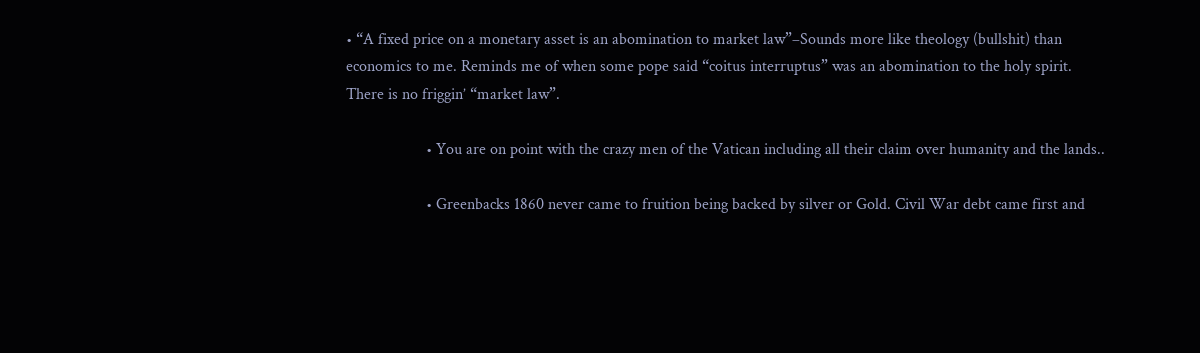• “A fixed price on a monetary asset is an abomination to market law”–Sounds more like theology (bullshit) than economics to me. Reminds me of when some pope said “coitus interruptus” was an abomination to the holy spirit. There is no friggin’ “market law”.

                    • You are on point with the crazy men of the Vatican including all their claim over humanity and the lands..

                    • Greenbacks 1860 never came to fruition being backed by silver or Gold. Civil War debt came first and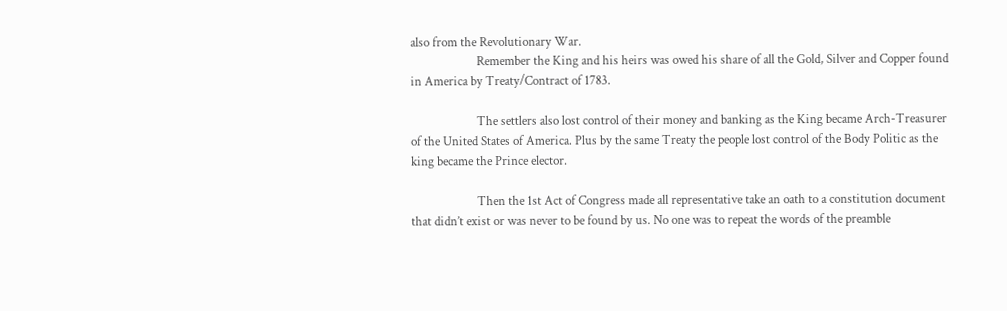also from the Revolutionary War.
                      Remember the King and his heirs was owed his share of all the Gold, Silver and Copper found in America by Treaty/Contract of 1783.

                      The settlers also lost control of their money and banking as the King became Arch-Treasurer of the United States of America. Plus by the same Treaty the people lost control of the Body Politic as the king became the Prince elector.

                      Then the 1st Act of Congress made all representative take an oath to a constitution document that didn’t exist or was never to be found by us. No one was to repeat the words of the preamble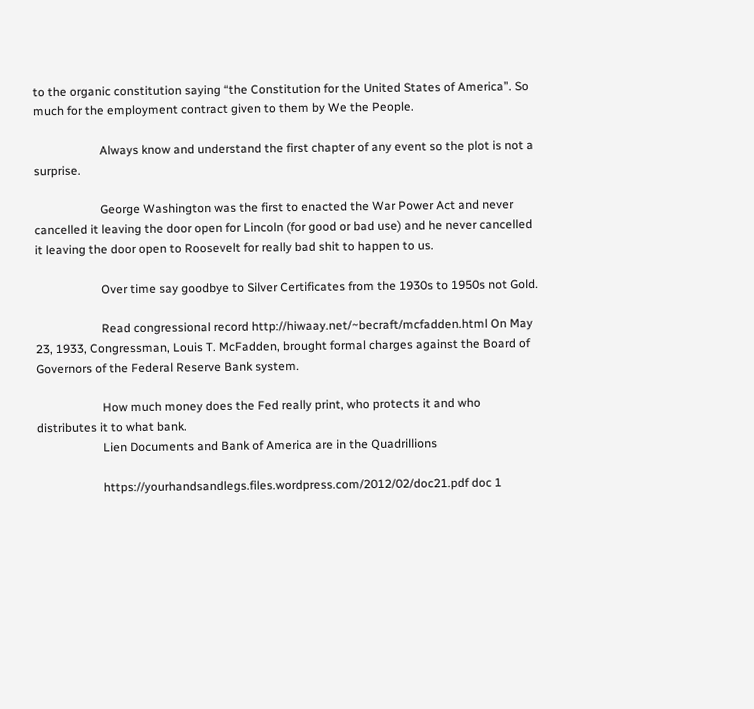to the organic constitution saying “the Constitution for the United States of America”. So much for the employment contract given to them by We the People.

                      Always know and understand the first chapter of any event so the plot is not a surprise.

                      George Washington was the first to enacted the War Power Act and never cancelled it leaving the door open for Lincoln (for good or bad use) and he never cancelled it leaving the door open to Roosevelt for really bad shit to happen to us.

                      Over time say goodbye to Silver Certificates from the 1930s to 1950s not Gold.

                      Read congressional record http://hiwaay.net/~becraft/mcfadden.html On May 23, 1933, Congressman, Louis T. McFadden, brought formal charges against the Board of Governors of the Federal Reserve Bank system.

                      How much money does the Fed really print, who protects it and who distributes it to what bank.
                      Lien Documents and Bank of America are in the Quadrillions

                      https://yourhandsandlegs.files.wordpress.com/2012/02/doc21.pdf doc 1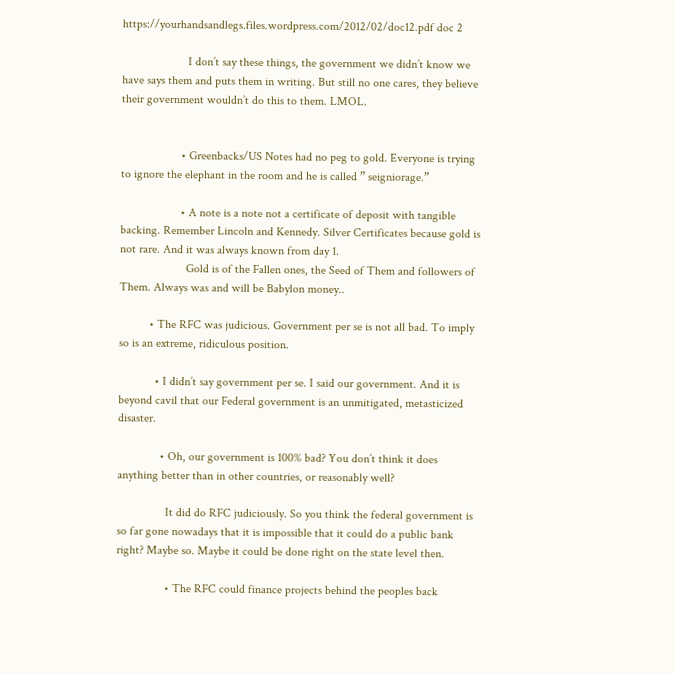https://yourhandsandlegs.files.wordpress.com/2012/02/doc12.pdf doc 2

                      I don’t say these things, the government we didn’t know we have says them and puts them in writing. But still no one cares, they believe their government wouldn’t do this to them. LMOL.


                    • Greenbacks/US Notes had no peg to gold. Everyone is trying to ignore the elephant in the room and he is called ” seigniorage.”

                    • A note is a note not a certificate of deposit with tangible backing. Remember Lincoln and Kennedy. Silver Certificates because gold is not rare. And it was always known from day 1.
                      Gold is of the Fallen ones, the Seed of Them and followers of Them. Always was and will be Babylon money..

          • The RFC was judicious. Government per se is not all bad. To imply so is an extreme, ridiculous position.

            • I didn’t say government per se. I said our government. And it is beyond cavil that our Federal government is an unmitigated, metasticized disaster.

              • Oh, our government is 100% bad? You don’t think it does anything better than in other countries, or reasonably well?

                It did do RFC judiciously. So you think the federal government is so far gone nowadays that it is impossible that it could do a public bank right? Maybe so. Maybe it could be done right on the state level then.

                • The RFC could finance projects behind the peoples back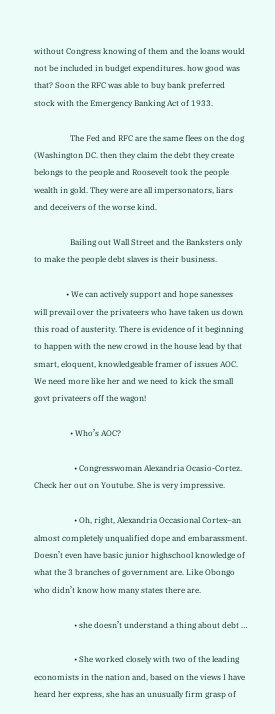without Congress knowing of them and the loans would not be included in budget expenditures. how good was that? Soon the RFC was able to buy bank preferred stock with the Emergency Banking Act of 1933.

                  The Fed and RFC are the same flees on the dog (Washington DC. then they claim the debt they create belongs to the people and Roosevelt took the people wealth in gold. They were are all impersonators, liars and deceivers of the worse kind.

                  Bailing out Wall Street and the Banksters only to make the people debt slaves is their business.

                • We can actively support and hope sanesses will prevail over the privateers who have taken us down this road of austerity. There is evidence of it beginning to happen with the new crowd in the house lead by that smart, eloquent, knowledgeable framer of issues AOC. We need more like her and we need to kick the small govt privateers off the wagon!

                  • Who’s AOC?

                    • Congresswoman Alexandria Ocasio-Cortez. Check her out on Youtube. She is very impressive.

                    • Oh, right, Alexandria Occasional Cortex–an almost completely unqualified dope and embarassment. Doesn’t even have basic junior highschool knowledge of what the 3 branches of government are. Like Obongo who didn’t know how many states there are.

                    • she doesn’t understand a thing about debt …

                    • She worked closely with two of the leading economists in the nation and, based on the views I have heard her express, she has an unusually firm grasp of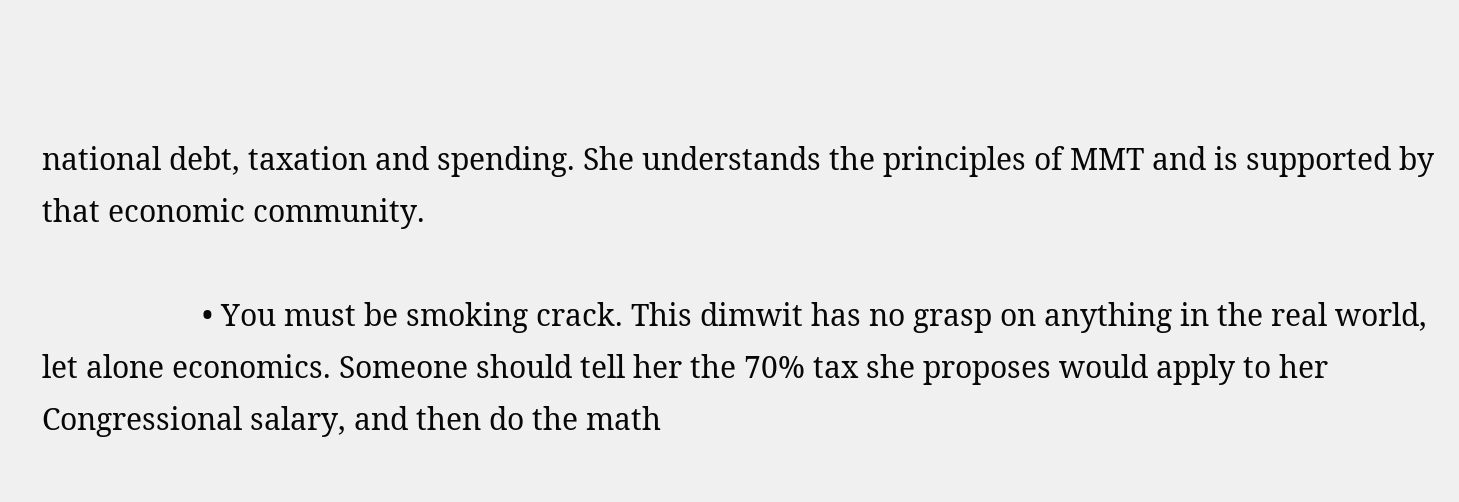national debt, taxation and spending. She understands the principles of MMT and is supported by that economic community.

                    • You must be smoking crack. This dimwit has no grasp on anything in the real world, let alone economics. Someone should tell her the 70% tax she proposes would apply to her Congressional salary, and then do the math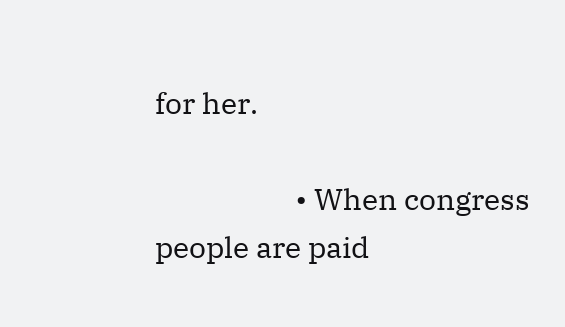for her.

                    • When congress people are paid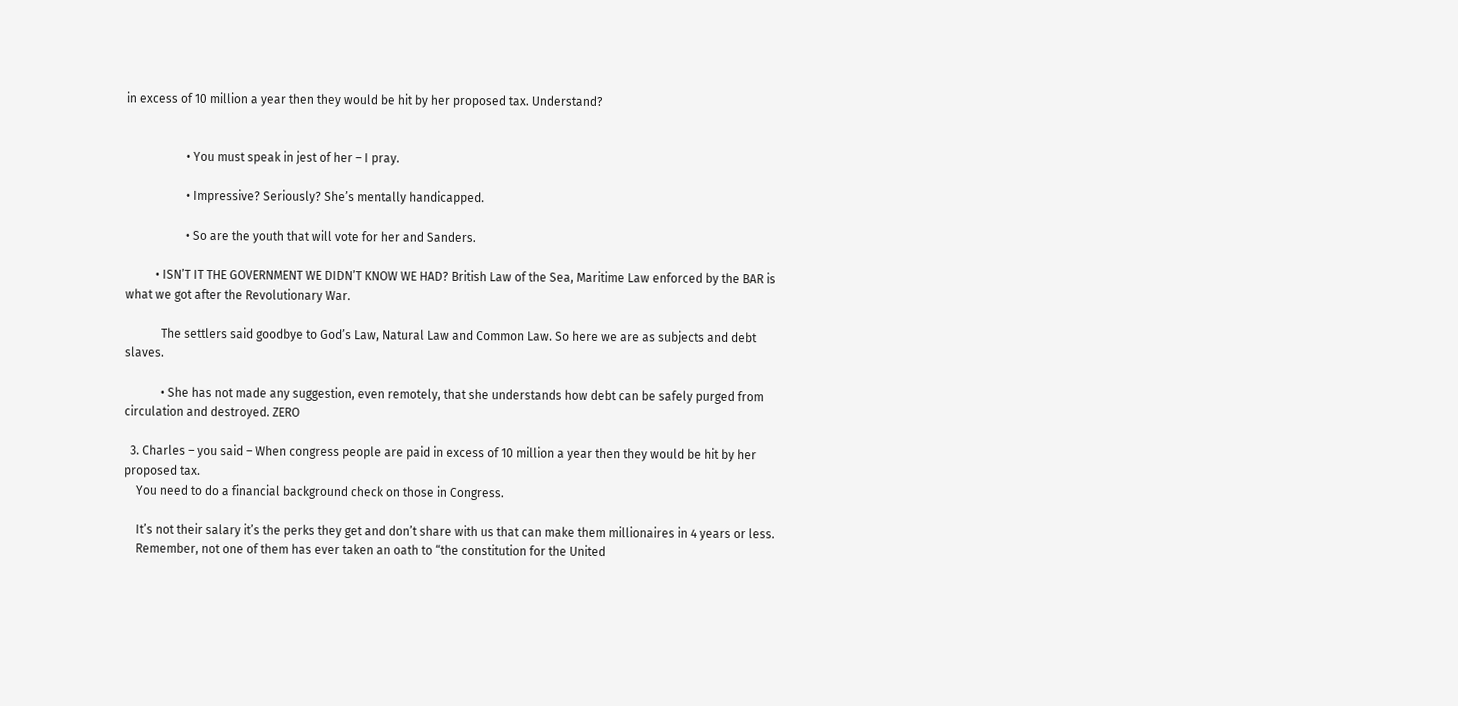in excess of 10 million a year then they would be hit by her proposed tax. Understand?


                    • You must speak in jest of her – I pray.

                    • Impressive? Seriously? She’s mentally handicapped.

                    • So are the youth that will vote for her and Sanders.

          • ISN’T IT THE GOVERNMENT WE DIDN’T KNOW WE HAD? British Law of the Sea, Maritime Law enforced by the BAR is what we got after the Revolutionary War.

            The settlers said goodbye to God’s Law, Natural Law and Common Law. So here we are as subjects and debt slaves.

            • She has not made any suggestion, even remotely, that she understands how debt can be safely purged from circulation and destroyed. ZERO

  3. Charles – you said – When congress people are paid in excess of 10 million a year then they would be hit by her proposed tax.
    You need to do a financial background check on those in Congress.

    It’s not their salary it’s the perks they get and don’t share with us that can make them millionaires in 4 years or less.
    Remember, not one of them has ever taken an oath to “the constitution for the United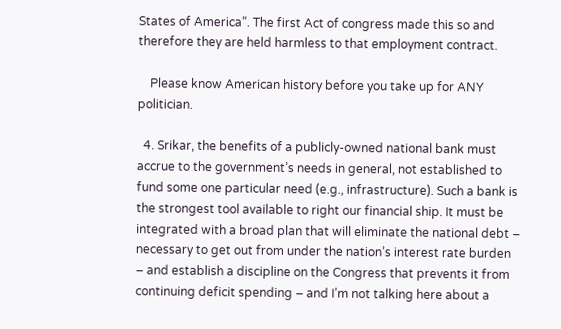States of America”. The first Act of congress made this so and therefore they are held harmless to that employment contract.

    Please know American history before you take up for ANY politician.

  4. Srikar, the benefits of a publicly-owned national bank must accrue to the government’s needs in general, not established to fund some one particular need (e.g., infrastructure). Such a bank is the strongest tool available to right our financial ship. It must be integrated with a broad plan that will eliminate the national debt – necessary to get out from under the nation’s interest rate burden – and establish a discipline on the Congress that prevents it from continuing deficit spending – and I’m not talking here about a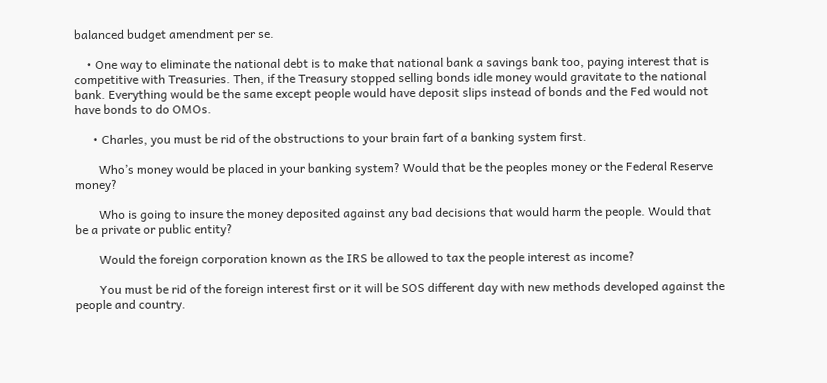balanced budget amendment per se.

    • One way to eliminate the national debt is to make that national bank a savings bank too, paying interest that is competitive with Treasuries. Then, if the Treasury stopped selling bonds idle money would gravitate to the national bank. Everything would be the same except people would have deposit slips instead of bonds and the Fed would not have bonds to do OMOs.

      • Charles, you must be rid of the obstructions to your brain fart of a banking system first.

        Who’s money would be placed in your banking system? Would that be the peoples money or the Federal Reserve money?

        Who is going to insure the money deposited against any bad decisions that would harm the people. Would that be a private or public entity?

        Would the foreign corporation known as the IRS be allowed to tax the people interest as income?

        You must be rid of the foreign interest first or it will be SOS different day with new methods developed against the people and country.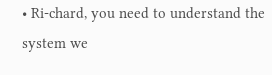• Ri-chard, you need to understand the system we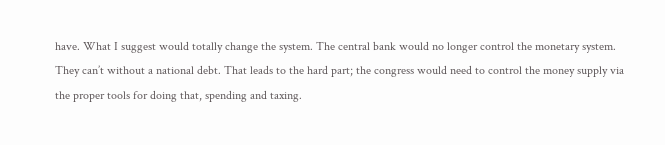have. What I suggest would totally change the system. The central bank would no longer control the monetary system. They can’t without a national debt. That leads to the hard part; the congress would need to control the money supply via the proper tools for doing that, spending and taxing.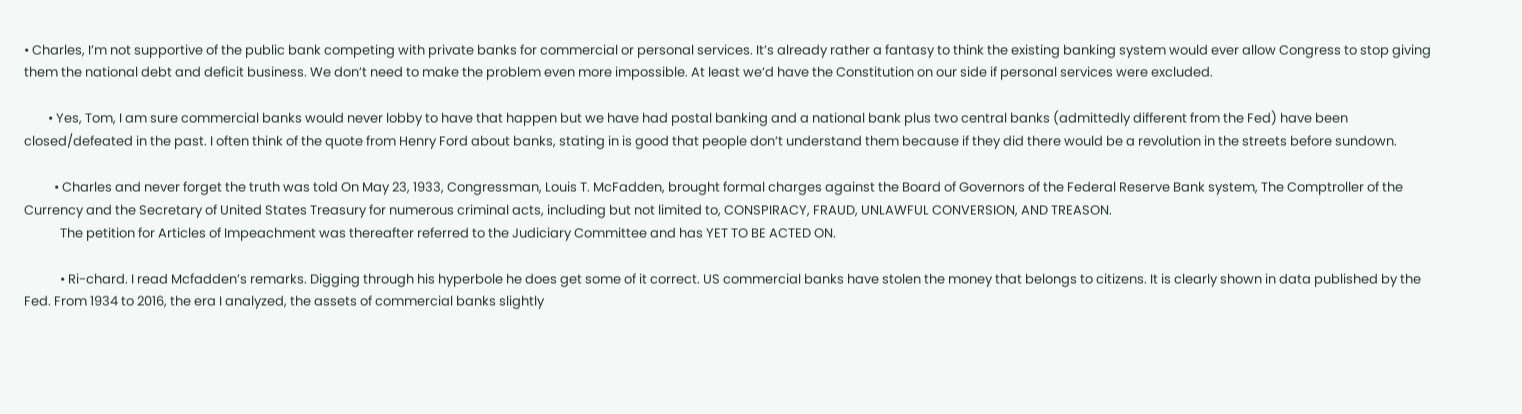• Charles, I’m not supportive of the public bank competing with private banks for commercial or personal services. It’s already rather a fantasy to think the existing banking system would ever allow Congress to stop giving them the national debt and deficit business. We don’t need to make the problem even more impossible. At least we’d have the Constitution on our side if personal services were excluded.

        • Yes, Tom, I am sure commercial banks would never lobby to have that happen but we have had postal banking and a national bank plus two central banks (admittedly different from the Fed) have been closed/defeated in the past. I often think of the quote from Henry Ford about banks, stating in is good that people don’t understand them because if they did there would be a revolution in the streets before sundown.

          • Charles and never forget the truth was told On May 23, 1933, Congressman, Louis T. McFadden, brought formal charges against the Board of Governors of the Federal Reserve Bank system, The Comptroller of the Currency and the Secretary of United States Treasury for numerous criminal acts, including but not limited to, CONSPIRACY, FRAUD, UNLAWFUL CONVERSION, AND TREASON.
            The petition for Articles of Impeachment was thereafter referred to the Judiciary Committee and has YET TO BE ACTED ON.

            • Ri-chard. I read Mcfadden’s remarks. Digging through his hyperbole he does get some of it correct. US commercial banks have stolen the money that belongs to citizens. It is clearly shown in data published by the Fed. From 1934 to 2016, the era I analyzed, the assets of commercial banks slightly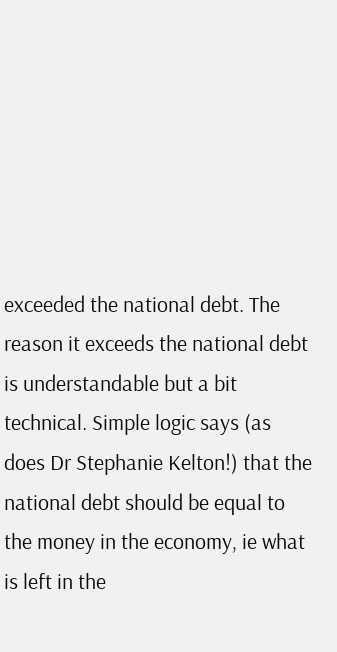exceeded the national debt. The reason it exceeds the national debt is understandable but a bit technical. Simple logic says (as does Dr Stephanie Kelton!) that the national debt should be equal to the money in the economy, ie what is left in the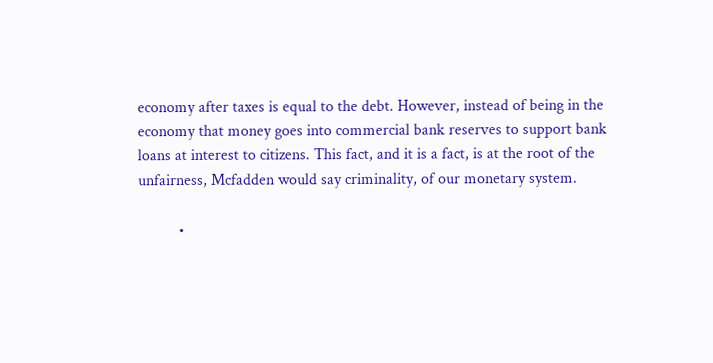economy after taxes is equal to the debt. However, instead of being in the economy that money goes into commercial bank reserves to support bank loans at interest to citizens. This fact, and it is a fact, is at the root of the unfairness, Mcfadden would say criminality, of our monetary system.

          •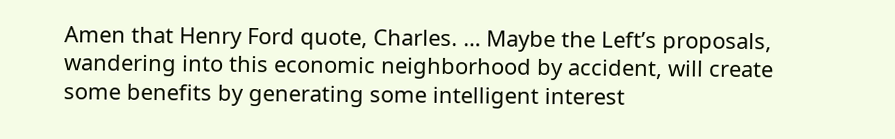Amen that Henry Ford quote, Charles. … Maybe the Left’s proposals, wandering into this economic neighborhood by accident, will create some benefits by generating some intelligent interest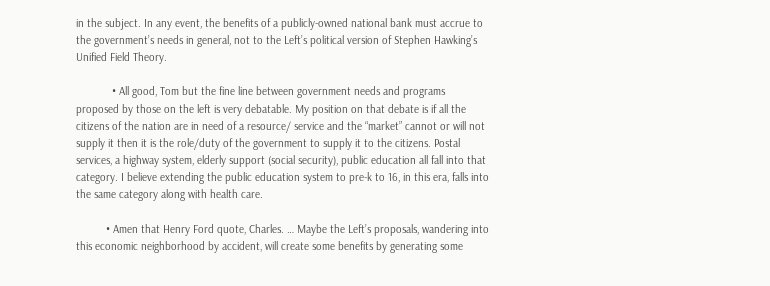in the subject. In any event, the benefits of a publicly-owned national bank must accrue to the government’s needs in general, not to the Left’s political version of Stephen Hawking’s Unified Field Theory.

            • All good, Tom but the fine line between government needs and programs proposed by those on the left is very debatable. My position on that debate is if all the citizens of the nation are in need of a resource/ service and the “market” cannot or will not supply it then it is the role/duty of the government to supply it to the citizens. Postal services, a highway system, elderly support (social security), public education all fall into that category. I believe extending the public education system to pre-k to 16, in this era, falls into the same category along with health care.

          • Amen that Henry Ford quote, Charles. … Maybe the Left’s proposals, wandering into this economic neighborhood by accident, will create some benefits by generating some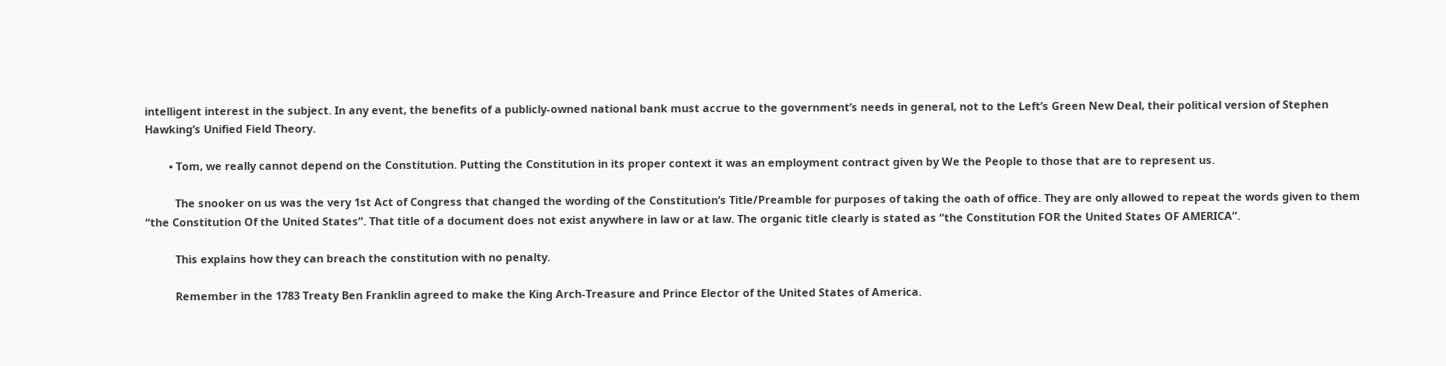intelligent interest in the subject. In any event, the benefits of a publicly-owned national bank must accrue to the government’s needs in general, not to the Left’s Green New Deal, their political version of Stephen Hawking’s Unified Field Theory.

        • Tom, we really cannot depend on the Constitution. Putting the Constitution in its proper context it was an employment contract given by We the People to those that are to represent us.

          The snooker on us was the very 1st Act of Congress that changed the wording of the Constitution’s Title/Preamble for purposes of taking the oath of office. They are only allowed to repeat the words given to them “the Constitution Of the United States”. That title of a document does not exist anywhere in law or at law. The organic title clearly is stated as “the Constitution FOR the United States OF AMERICA”.

          This explains how they can breach the constitution with no penalty.

          Remember in the 1783 Treaty Ben Franklin agreed to make the King Arch-Treasure and Prince Elector of the United States of America.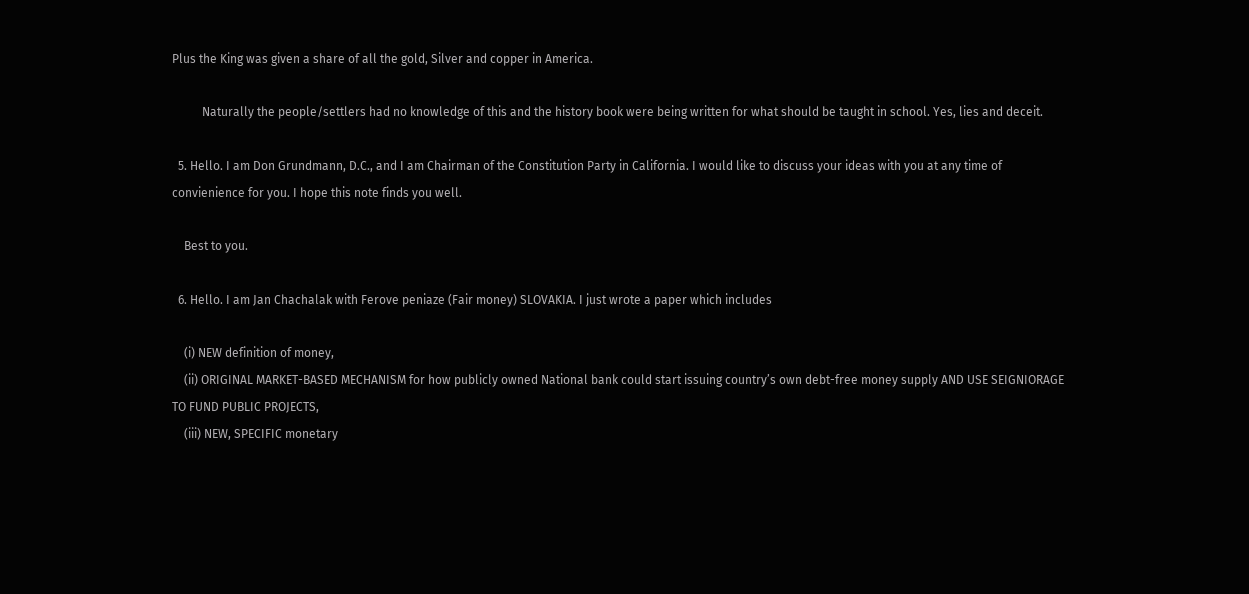Plus the King was given a share of all the gold, Silver and copper in America.

          Naturally the people/settlers had no knowledge of this and the history book were being written for what should be taught in school. Yes, lies and deceit.

  5. Hello. I am Don Grundmann, D.C., and I am Chairman of the Constitution Party in California. I would like to discuss your ideas with you at any time of convienience for you. I hope this note finds you well.

    Best to you.

  6. Hello. I am Jan Chachalak with Ferove peniaze (Fair money) SLOVAKIA. I just wrote a paper which includes

    (i) NEW definition of money,
    (ii) ORIGINAL MARKET-BASED MECHANISM for how publicly owned National bank could start issuing country’s own debt-free money supply AND USE SEIGNIORAGE TO FUND PUBLIC PROJECTS,
    (iii) NEW, SPECIFIC monetary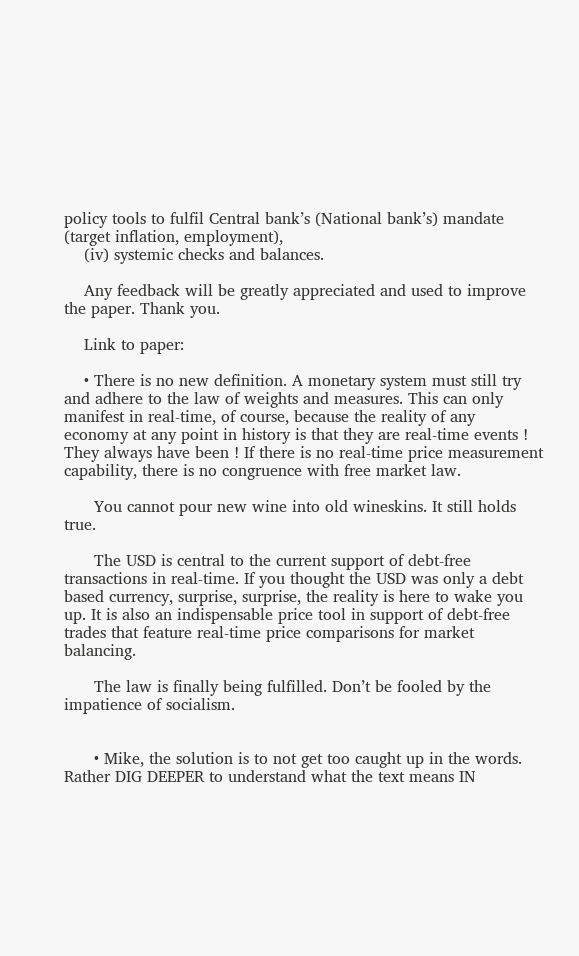policy tools to fulfil Central bank’s (National bank’s) mandate (target inflation, employment),
    (iv) systemic checks and balances.

    Any feedback will be greatly appreciated and used to improve the paper. Thank you.

    Link to paper:

    • There is no new definition. A monetary system must still try and adhere to the law of weights and measures. This can only manifest in real-time, of course, because the reality of any economy at any point in history is that they are real-time events ! They always have been ! If there is no real-time price measurement capability, there is no congruence with free market law.

      You cannot pour new wine into old wineskins. It still holds true.

      The USD is central to the current support of debt-free transactions in real-time. If you thought the USD was only a debt based currency, surprise, surprise, the reality is here to wake you up. It is also an indispensable price tool in support of debt-free trades that feature real-time price comparisons for market balancing.

      The law is finally being fulfilled. Don’t be fooled by the impatience of socialism.


      • Mike, the solution is to not get too caught up in the words. Rather DIG DEEPER to understand what the text means IN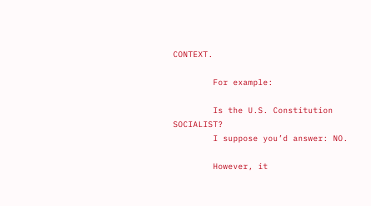CONTEXT.

        For example:

        Is the U.S. Constitution SOCIALIST?
        I suppose you’d answer: NO.

        However, it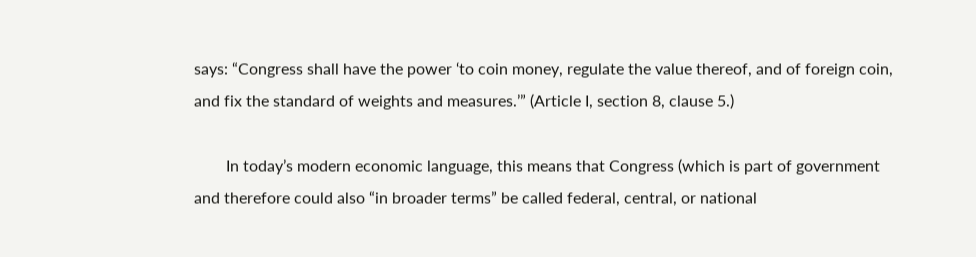says: “Congress shall have the power ‘to coin money, regulate the value thereof, and of foreign coin, and fix the standard of weights and measures.’” (Article I, section 8, clause 5.)

        In today’s modern economic language, this means that Congress (which is part of government and therefore could also “in broader terms” be called federal, central, or national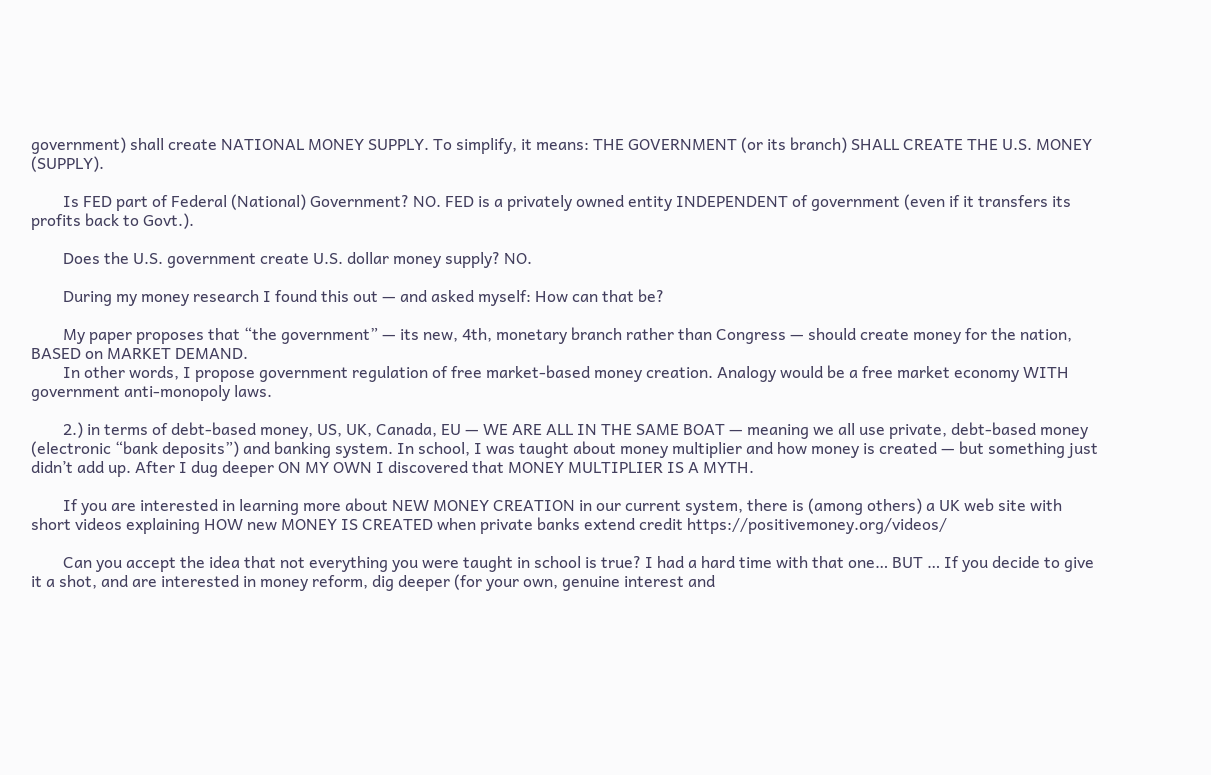government) shall create NATIONAL MONEY SUPPLY. To simplify, it means: THE GOVERNMENT (or its branch) SHALL CREATE THE U.S. MONEY (SUPPLY).

        Is FED part of Federal (National) Government? NO. FED is a privately owned entity INDEPENDENT of government (even if it transfers its profits back to Govt.).

        Does the U.S. government create U.S. dollar money supply? NO.

        During my money research I found this out — and asked myself: How can that be?

        My paper proposes that “the government” — its new, 4th, monetary branch rather than Congress — should create money for the nation, BASED on MARKET DEMAND.
        In other words, I propose government regulation of free market-based money creation. Analogy would be a free market economy WITH government anti-monopoly laws.

        2.) in terms of debt-based money, US, UK, Canada, EU — WE ARE ALL IN THE SAME BOAT — meaning we all use private, debt-based money (electronic “bank deposits”) and banking system. In school, I was taught about money multiplier and how money is created — but something just didn’t add up. After I dug deeper ON MY OWN I discovered that MONEY MULTIPLIER IS A MYTH.

        If you are interested in learning more about NEW MONEY CREATION in our current system, there is (among others) a UK web site with short videos explaining HOW new MONEY IS CREATED when private banks extend credit https://positivemoney.org/videos/

        Can you accept the idea that not everything you were taught in school is true? I had a hard time with that one… BUT … If you decide to give it a shot, and are interested in money reform, dig deeper (for your own, genuine interest and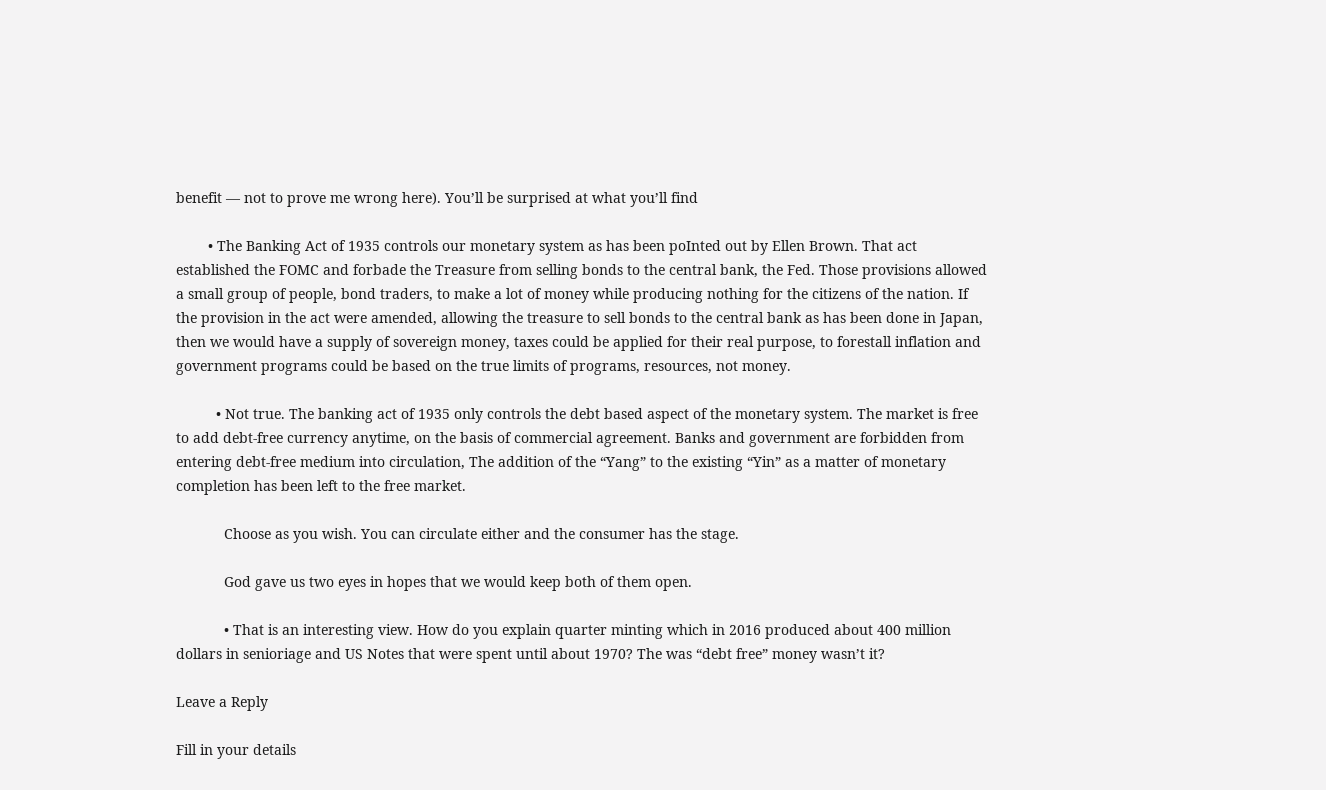benefit — not to prove me wrong here). You’ll be surprised at what you’ll find

        • The Banking Act of 1935 controls our monetary system as has been poInted out by Ellen Brown. That act established the FOMC and forbade the Treasure from selling bonds to the central bank, the Fed. Those provisions allowed a small group of people, bond traders, to make a lot of money while producing nothing for the citizens of the nation. If the provision in the act were amended, allowing the treasure to sell bonds to the central bank as has been done in Japan, then we would have a supply of sovereign money, taxes could be applied for their real purpose, to forestall inflation and government programs could be based on the true limits of programs, resources, not money.

          • Not true. The banking act of 1935 only controls the debt based aspect of the monetary system. The market is free to add debt-free currency anytime, on the basis of commercial agreement. Banks and government are forbidden from entering debt-free medium into circulation, The addition of the “Yang” to the existing “Yin” as a matter of monetary completion has been left to the free market.

            Choose as you wish. You can circulate either and the consumer has the stage.

            God gave us two eyes in hopes that we would keep both of them open.

            • That is an interesting view. How do you explain quarter minting which in 2016 produced about 400 million dollars in senioriage and US Notes that were spent until about 1970? The was “debt free” money wasn’t it?

Leave a Reply

Fill in your details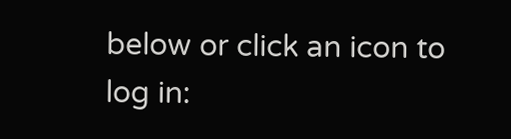below or click an icon to log in: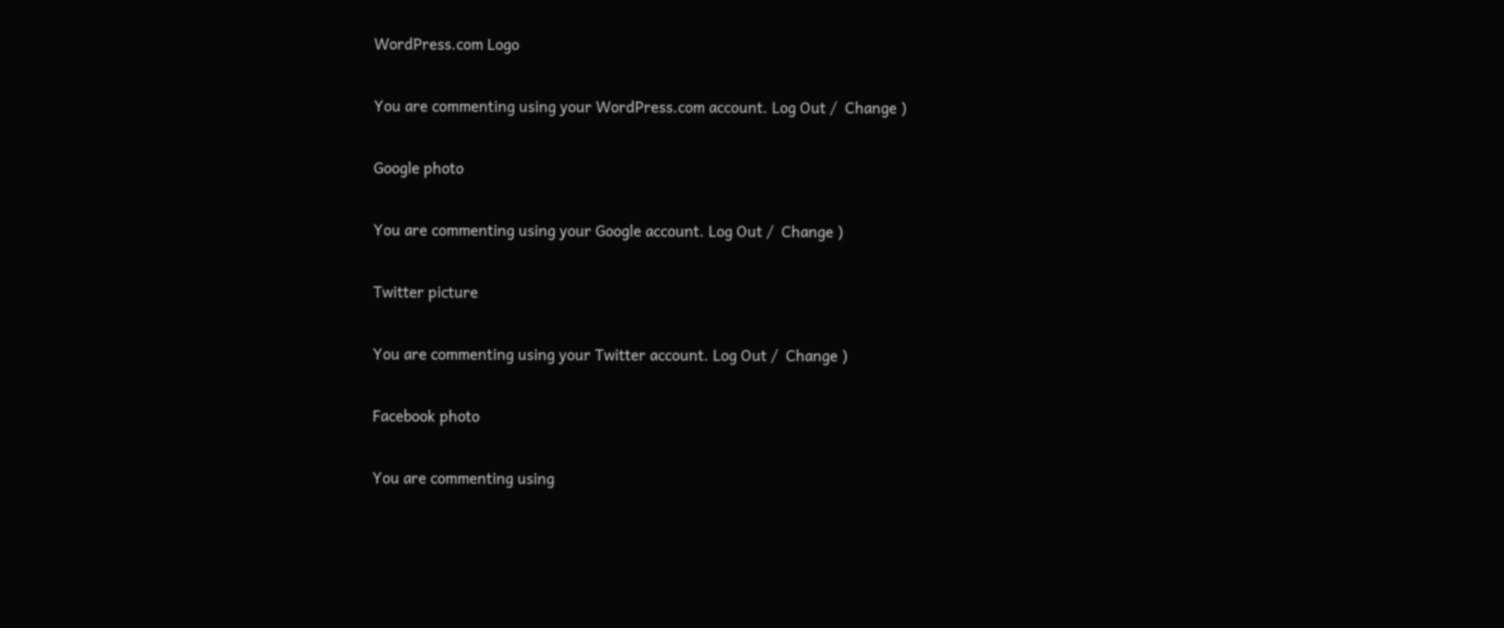WordPress.com Logo

You are commenting using your WordPress.com account. Log Out /  Change )

Google photo

You are commenting using your Google account. Log Out /  Change )

Twitter picture

You are commenting using your Twitter account. Log Out /  Change )

Facebook photo

You are commenting using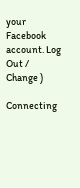your Facebook account. Log Out /  Change )

Connecting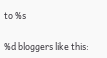to %s

%d bloggers like this: